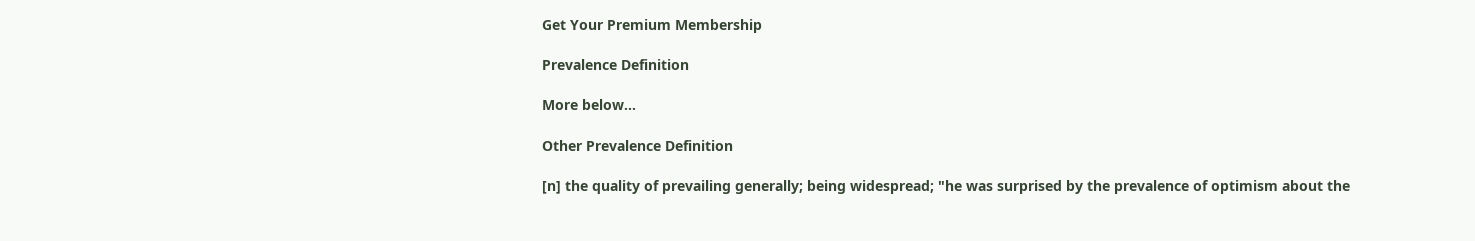Get Your Premium Membership

Prevalence Definition

More below...

Other Prevalence Definition

[n] the quality of prevailing generally; being widespread; "he was surprised by the prevalence of optimism about the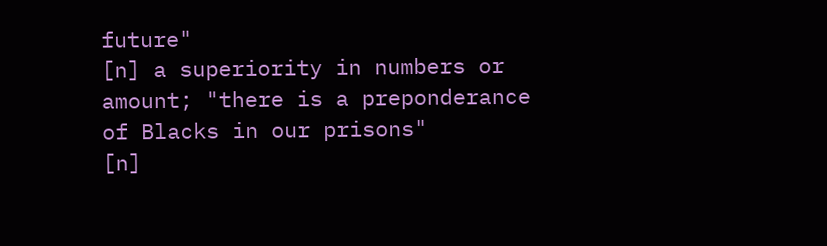future"
[n] a superiority in numbers or amount; "there is a preponderance of Blacks in our prisons"
[n]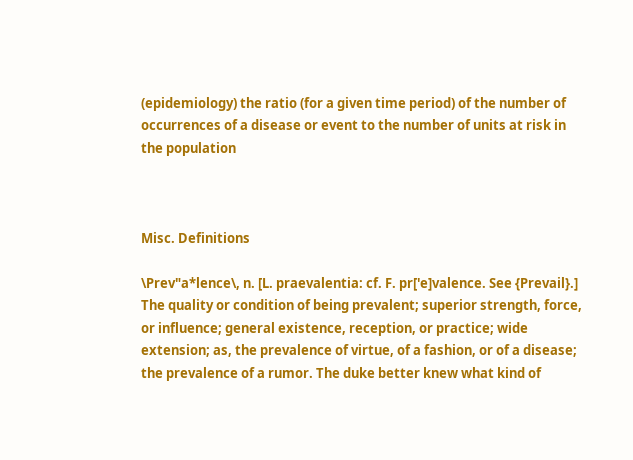(epidemiology) the ratio (for a given time period) of the number of occurrences of a disease or event to the number of units at risk in the population



Misc. Definitions

\Prev"a*lence\, n. [L. praevalentia: cf. F. pr['e]valence. See {Prevail}.] The quality or condition of being prevalent; superior strength, force, or influence; general existence, reception, or practice; wide extension; as, the prevalence of virtue, of a fashion, or of a disease; the prevalence of a rumor. The duke better knew what kind of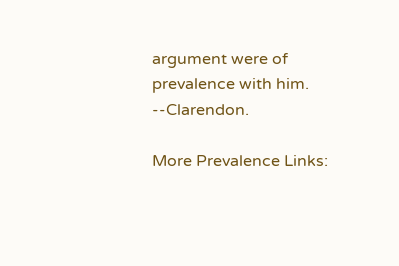argument were of prevalence with him. --Clarendon.

More Prevalence Links: